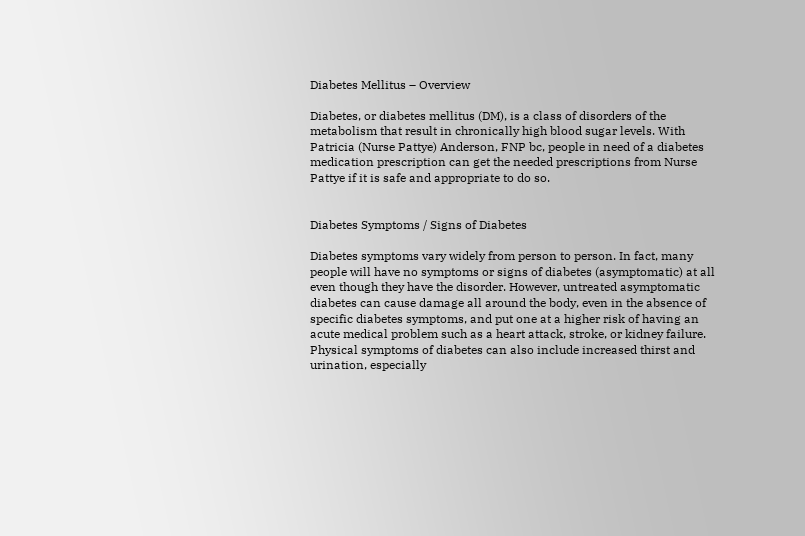Diabetes Mellitus – Overview

Diabetes, or diabetes mellitus (DM), is a class of disorders of the metabolism that result in chronically high blood sugar levels. With Patricia (Nurse Pattye) Anderson, FNP bc, people in need of a diabetes medication prescription can get the needed prescriptions from Nurse Pattye if it is safe and appropriate to do so.


Diabetes Symptoms / Signs of Diabetes

Diabetes symptoms vary widely from person to person. In fact, many people will have no symptoms or signs of diabetes (asymptomatic) at all even though they have the disorder. However, untreated asymptomatic diabetes can cause damage all around the body, even in the absence of specific diabetes symptoms, and put one at a higher risk of having an acute medical problem such as a heart attack, stroke, or kidney failure. Physical symptoms of diabetes can also include increased thirst and urination, especially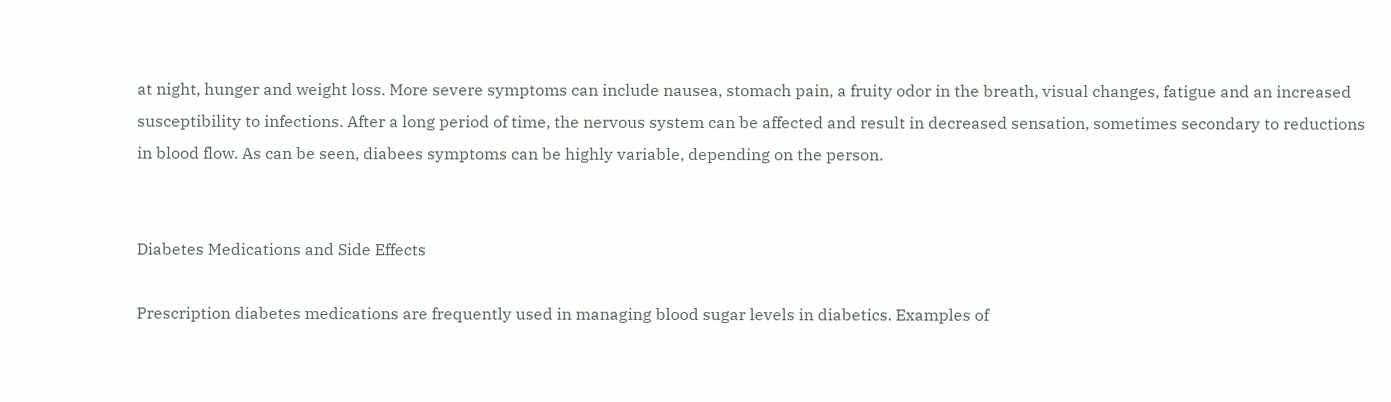at night, hunger and weight loss. More severe symptoms can include nausea, stomach pain, a fruity odor in the breath, visual changes, fatigue and an increased susceptibility to infections. After a long period of time, the nervous system can be affected and result in decreased sensation, sometimes secondary to reductions in blood flow. As can be seen, diabees symptoms can be highly variable, depending on the person.


Diabetes Medications and Side Effects

Prescription diabetes medications are frequently used in managing blood sugar levels in diabetics. Examples of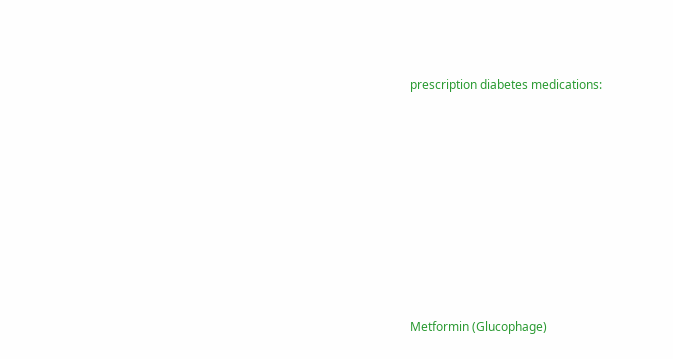prescription diabetes medications:














Metformin (Glucophage)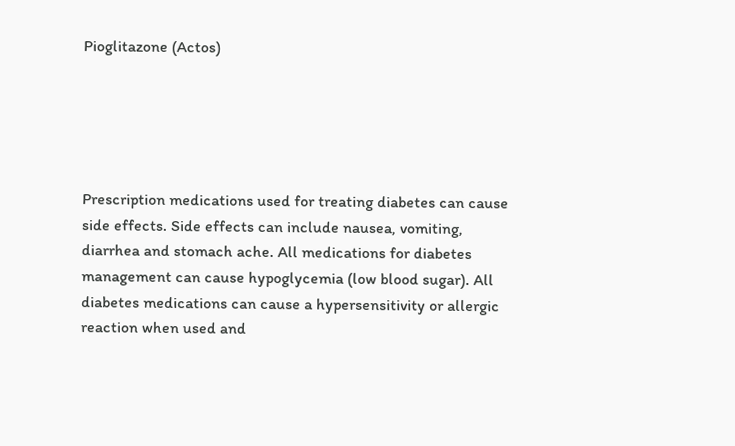Pioglitazone (Actos)





Prescription medications used for treating diabetes can cause side effects. Side effects can include nausea, vomiting, diarrhea and stomach ache. All medications for diabetes management can cause hypoglycemia (low blood sugar). All diabetes medications can cause a hypersensitivity or allergic reaction when used and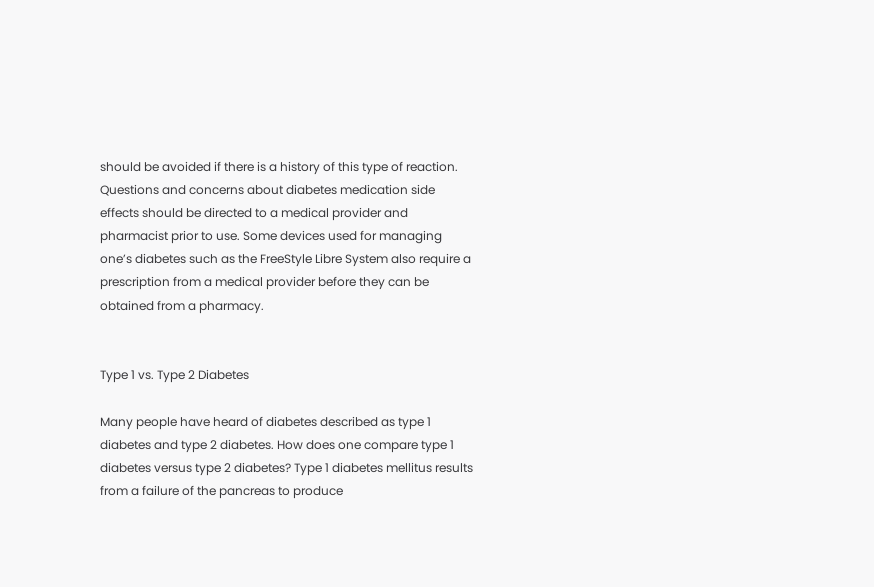should be avoided if there is a history of this type of reaction. Questions and concerns about diabetes medication side effects should be directed to a medical provider and pharmacist prior to use. Some devices used for managing one’s diabetes such as the FreeStyle Libre System also require a prescription from a medical provider before they can be obtained from a pharmacy.


Type 1 vs. Type 2 Diabetes

Many people have heard of diabetes described as type 1 diabetes and type 2 diabetes. How does one compare type 1 diabetes versus type 2 diabetes? Type 1 diabetes mellitus results from a failure of the pancreas to produce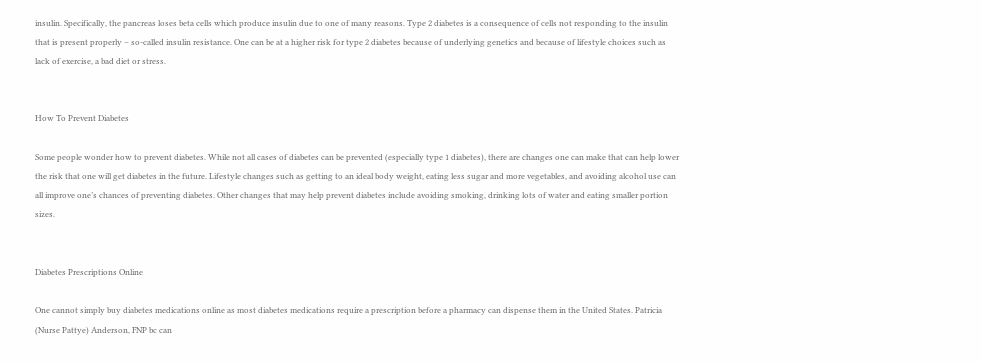insulin. Specifically, the pancreas loses beta cells which produce insulin due to one of many reasons. Type 2 diabetes is a consequence of cells not responding to the insulin that is present properly – so-called insulin resistance. One can be at a higher risk for type 2 diabetes because of underlying genetics and because of lifestyle choices such as lack of exercise, a bad diet or stress.


How To Prevent Diabetes

Some people wonder how to prevent diabetes. While not all cases of diabetes can be prevented (especially type 1 diabetes), there are changes one can make that can help lower the risk that one will get diabetes in the future. Lifestyle changes such as getting to an ideal body weight, eating less sugar and more vegetables, and avoiding alcohol use can all improve one’s chances of preventing diabetes. Other changes that may help prevent diabetes include avoiding smoking, drinking lots of water and eating smaller portion sizes.


Diabetes Prescriptions Online

One cannot simply buy diabetes medications online as most diabetes medications require a prescription before a pharmacy can dispense them in the United States. Patricia (Nurse Pattye) Anderson, FNP bc can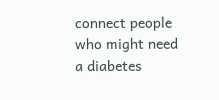connect people who might need a diabetes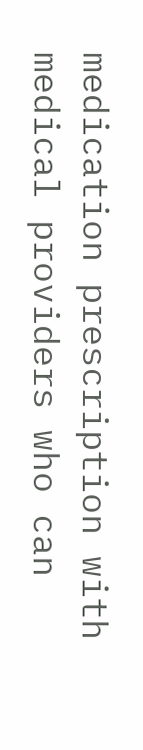medication prescription with medical providers who can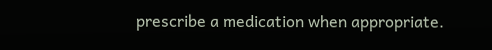prescribe a medication when appropriate.